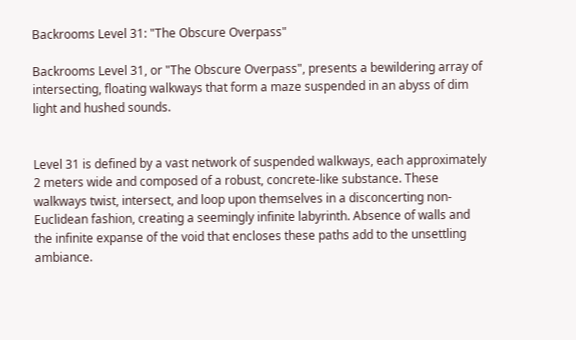Backrooms Level 31: "The Obscure Overpass"

Backrooms Level 31, or "The Obscure Overpass", presents a bewildering array of intersecting, floating walkways that form a maze suspended in an abyss of dim light and hushed sounds.


Level 31 is defined by a vast network of suspended walkways, each approximately 2 meters wide and composed of a robust, concrete-like substance. These walkways twist, intersect, and loop upon themselves in a disconcerting non-Euclidean fashion, creating a seemingly infinite labyrinth. Absence of walls and the infinite expanse of the void that encloses these paths add to the unsettling ambiance.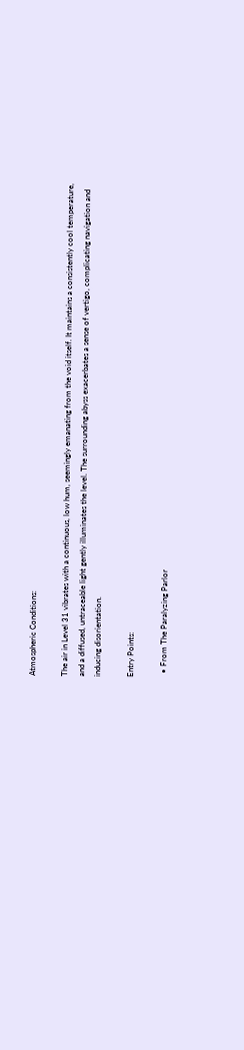Atmospheric Conditions:

The air in Level 31 vibrates with a continuous, low hum, seemingly emanating from the void itself. It maintains a consistently cool temperature, and a diffused, untraceable light gently illuminates the level. The surrounding abyss exacerbates a sense of vertigo, complicating navigation and inducing disorientation.

Entry Points:

  • From The Paralyzing Parlor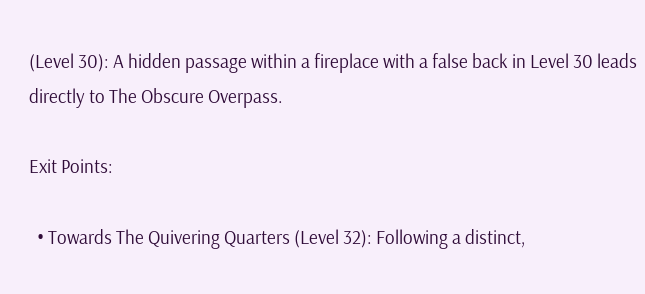(Level 30): A hidden passage within a fireplace with a false back in Level 30 leads directly to The Obscure Overpass.

Exit Points:

  • Towards The Quivering Quarters (Level 32): Following a distinct,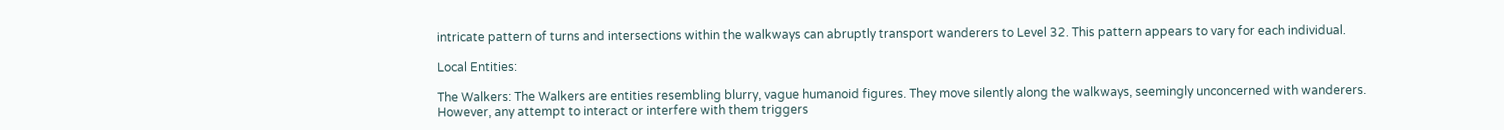intricate pattern of turns and intersections within the walkways can abruptly transport wanderers to Level 32. This pattern appears to vary for each individual.

Local Entities:

The Walkers: The Walkers are entities resembling blurry, vague humanoid figures. They move silently along the walkways, seemingly unconcerned with wanderers. However, any attempt to interact or interfere with them triggers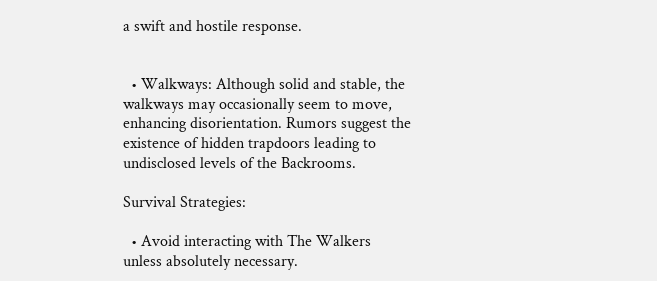a swift and hostile response.


  • Walkways: Although solid and stable, the walkways may occasionally seem to move, enhancing disorientation. Rumors suggest the existence of hidden trapdoors leading to undisclosed levels of the Backrooms.

Survival Strategies:

  • Avoid interacting with The Walkers unless absolutely necessary.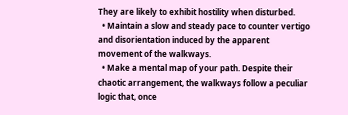They are likely to exhibit hostility when disturbed.
  • Maintain a slow and steady pace to counter vertigo and disorientation induced by the apparent movement of the walkways.
  • Make a mental map of your path. Despite their chaotic arrangement, the walkways follow a peculiar logic that, once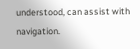understood, can assist with navigation.